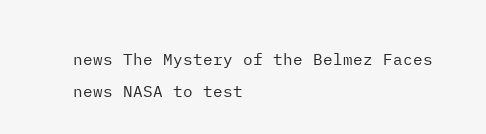news The Mystery of the Belmez Faces
news NASA to test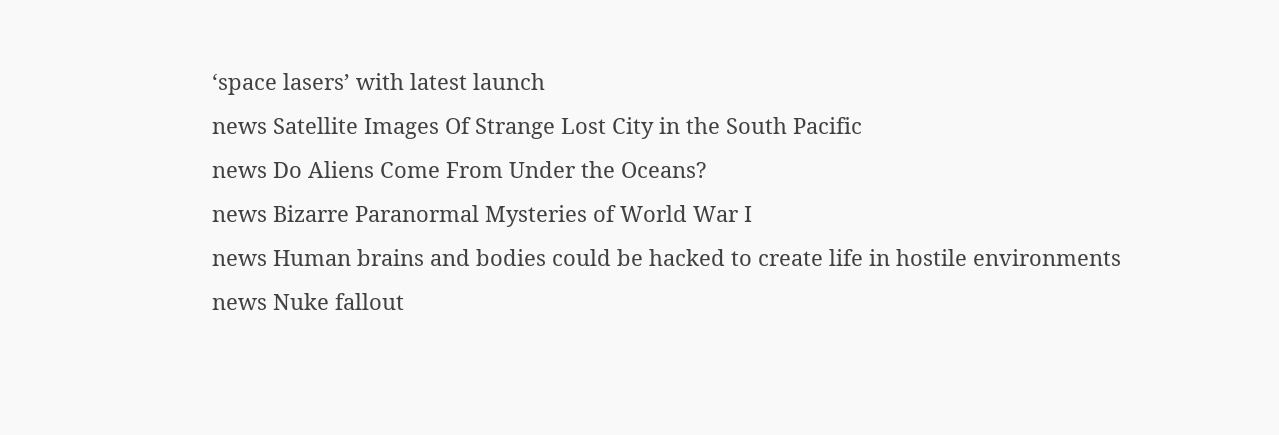‘space lasers’ with latest launch
news Satellite Images Of Strange Lost City in the South Pacific
news Do Aliens Come From Under the Oceans?
news Bizarre Paranormal Mysteries of World War I
news Human brains and bodies could be hacked to create life in hostile environments
news Nuke fallout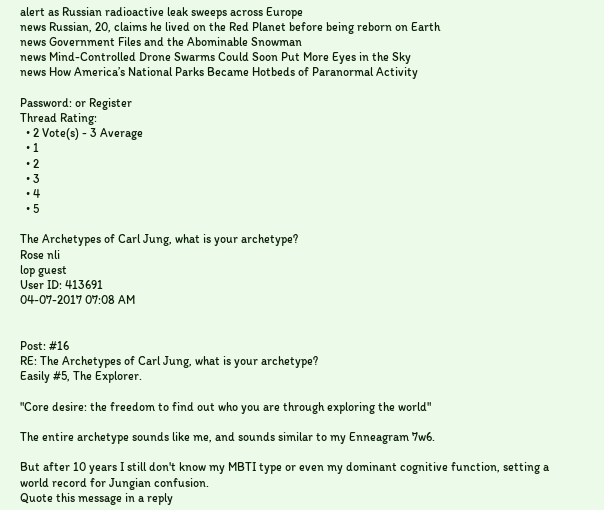alert as Russian radioactive leak sweeps across Europe
news Russian, 20, claims he lived on the Red Planet before being reborn on Earth
news Government Files and the Abominable Snowman
news Mind-Controlled Drone Swarms Could Soon Put More Eyes in the Sky
news How America’s National Parks Became Hotbeds of Paranormal Activity

Password: or Register
Thread Rating:
  • 2 Vote(s) - 3 Average
  • 1
  • 2
  • 3
  • 4
  • 5

The Archetypes of Carl Jung, what is your archetype?
Rose nli
lop guest
User ID: 413691
04-07-2017 07:08 AM


Post: #16
RE: The Archetypes of Carl Jung, what is your archetype?
Easily #5, The Explorer.

"Core desire: the freedom to find out who you are through exploring the world"

The entire archetype sounds like me, and sounds similar to my Enneagram 7w6.

But after 10 years I still don't know my MBTI type or even my dominant cognitive function, setting a world record for Jungian confusion.
Quote this message in a reply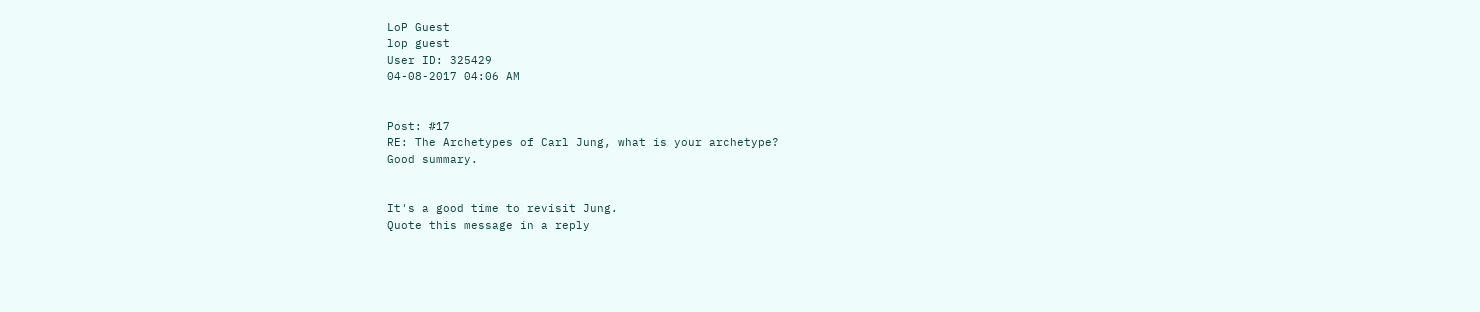LoP Guest
lop guest
User ID: 325429
04-08-2017 04:06 AM


Post: #17
RE: The Archetypes of Carl Jung, what is your archetype?
Good summary.


It's a good time to revisit Jung.
Quote this message in a reply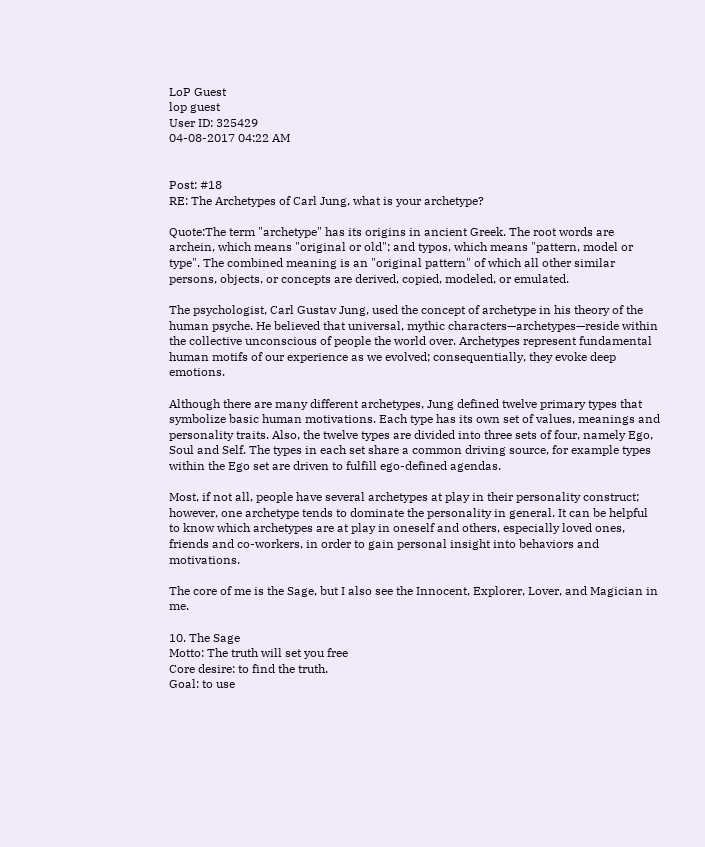LoP Guest
lop guest
User ID: 325429
04-08-2017 04:22 AM


Post: #18
RE: The Archetypes of Carl Jung, what is your archetype?

Quote:The term "archetype" has its origins in ancient Greek. The root words are archein, which means "original or old"; and typos, which means "pattern, model or type". The combined meaning is an "original pattern" of which all other similar persons, objects, or concepts are derived, copied, modeled, or emulated.

The psychologist, Carl Gustav Jung, used the concept of archetype in his theory of the human psyche. He believed that universal, mythic characters—archetypes—reside within the collective unconscious of people the world over. Archetypes represent fundamental human motifs of our experience as we evolved; consequentially, they evoke deep emotions.

Although there are many different archetypes, Jung defined twelve primary types that symbolize basic human motivations. Each type has its own set of values, meanings and personality traits. Also, the twelve types are divided into three sets of four, namely Ego, Soul and Self. The types in each set share a common driving source, for example types within the Ego set are driven to fulfill ego-defined agendas.

Most, if not all, people have several archetypes at play in their personality construct; however, one archetype tends to dominate the personality in general. It can be helpful to know which archetypes are at play in oneself and others, especially loved ones, friends and co-workers, in order to gain personal insight into behaviors and motivations.

The core of me is the Sage, but I also see the Innocent, Explorer, Lover, and Magician in me.

10. The Sage
Motto: The truth will set you free
Core desire: to find the truth.
Goal: to use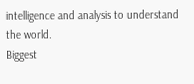intelligence and analysis to understand the world.
Biggest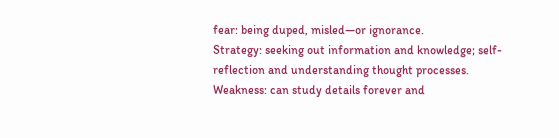fear: being duped, misled—or ignorance.
Strategy: seeking out information and knowledge; self-reflection and understanding thought processes.
Weakness: can study details forever and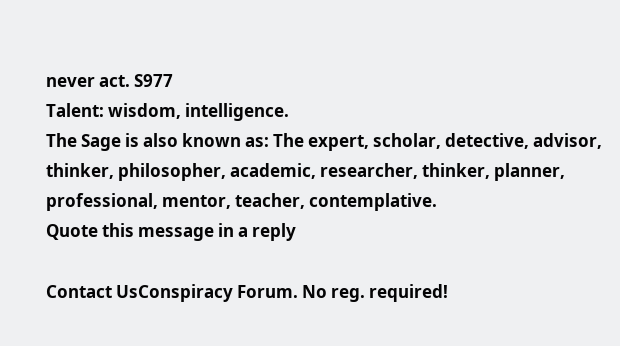never act. S977
Talent: wisdom, intelligence.
The Sage is also known as: The expert, scholar, detective, advisor, thinker, philosopher, academic, researcher, thinker, planner, professional, mentor, teacher, contemplative.
Quote this message in a reply

Contact UsConspiracy Forum. No reg. required!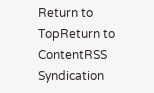Return to TopReturn to ContentRSS Syndication